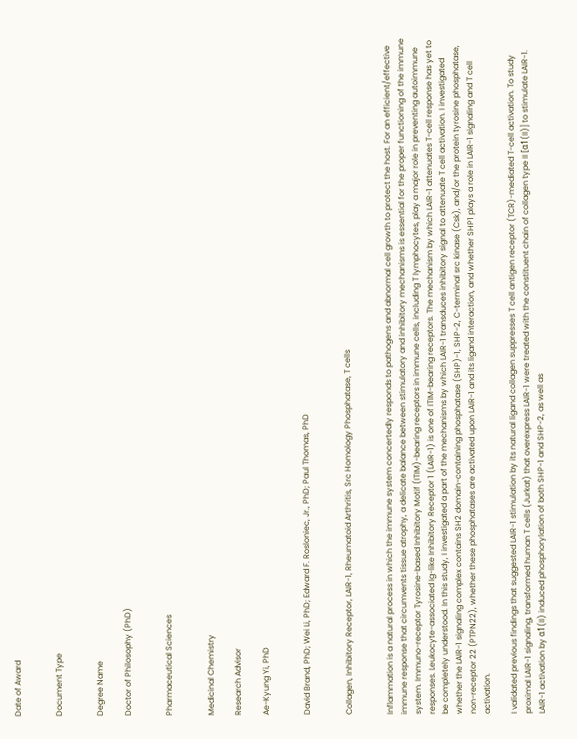Date of Award


Document Type


Degree Name

Doctor of Philosophy (PhD)


Pharmaceutical Sciences


Medicinal Chemistry

Research Advisor

Ae-Kyung Yi, PhD


David Brand, PhD; Wei Li, PhD; Edward F. Rosloniec, Jr., PhD; Paul Thomas, PhD


Collagen, Inhibitory Receptor, LAIR-1, Rheumatoid Arthritis, Src Homology Phosphatase, T cells


Inflammation is a natural process in which the immune system concertedly responds to pathogens and abnormal cell growth to protect the host. For an efficient/effective immune response that circumvents tissue atrophy, a delicate balance between stimulatory and inhibitory mechanisms is essential for the proper functioning of the immune system. Immuno-receptor Tyrosine-based Inhibitory Motif (ITIM)-bearing receptors in immune cells, including T lymphocytes, play a major role in preventing autoimmune responses. Leukocyte-associated Ig-like Inhibitory Receptor 1 (LAIR-1) is one of ITIM-bearing receptors. The mechanism by which LAIR-1 attenuates T-cell response has yet to be completely understood. In this study, I investigated a part of the mechanisms by which LAIR-1 transduces inhibitory signal to attenuate T cell activation. I investigated whether the LAIR-1 signaling complex contains SH2 domain-containing phosphatase (SHP)-1, SHP-2, C-terminal src kinase (Csk), and/or the protein tyrosine phosphatase, non-receptor 22 (PTPN22), whether these phosphatases are activated upon LAIR-1 and its ligand interaction, and whether SHP1 plays a role in LAIR-1 signaling and T cell activation.

I validated previous findings that suggested LAIR-1 stimulation by its natural ligand collagen suppresses T cell antigen receptor (TCR)-mediated T-cell activation. To study proximal LAIR-1 signaling, transformed human T cells (Jurkat) that overexpress LAIR-1 were treated with the constituent chain of collagen type II [α1(II)] to stimulate LAIR-1. LAIR-1 activation by α1(II) induced phosphorylation of both SHP-1 and SHP-2, as well as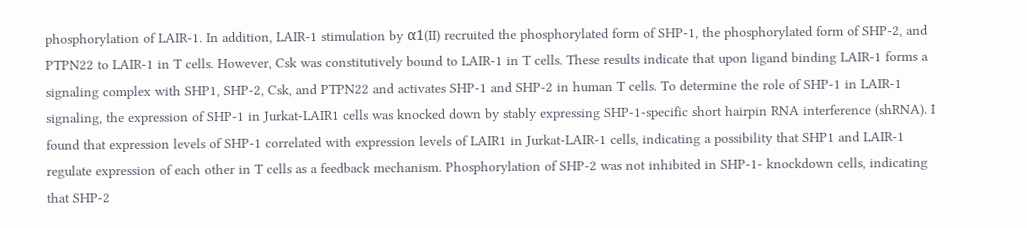phosphorylation of LAIR-1. In addition, LAIR-1 stimulation by α1(II) recruited the phosphorylated form of SHP-1, the phosphorylated form of SHP-2, and PTPN22 to LAIR-1 in T cells. However, Csk was constitutively bound to LAIR-1 in T cells. These results indicate that upon ligand binding LAIR-1 forms a signaling complex with SHP1, SHP-2, Csk, and PTPN22 and activates SHP-1 and SHP-2 in human T cells. To determine the role of SHP-1 in LAIR-1 signaling, the expression of SHP-1 in Jurkat-LAIR1 cells was knocked down by stably expressing SHP-1-specific short hairpin RNA interference (shRNA). I found that expression levels of SHP-1 correlated with expression levels of LAIR1 in Jurkat-LAIR-1 cells, indicating a possibility that SHP1 and LAIR-1 regulate expression of each other in T cells as a feedback mechanism. Phosphorylation of SHP-2 was not inhibited in SHP-1- knockdown cells, indicating that SHP-2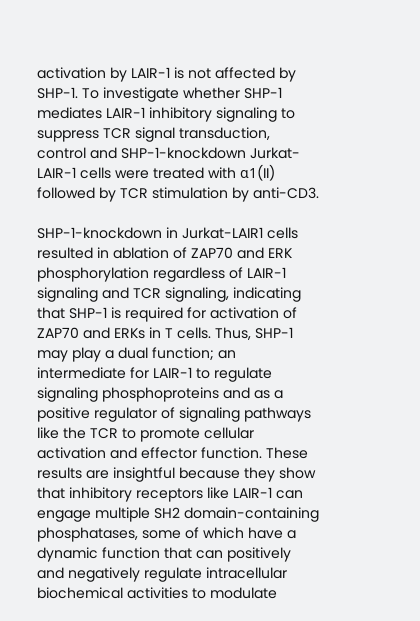activation by LAIR-1 is not affected by SHP-1. To investigate whether SHP-1 mediates LAIR-1 inhibitory signaling to suppress TCR signal transduction, control and SHP-1-knockdown Jurkat-LAIR-1 cells were treated with α1(II) followed by TCR stimulation by anti-CD3.

SHP-1-knockdown in Jurkat-LAIR1 cells resulted in ablation of ZAP70 and ERK phosphorylation regardless of LAIR-1 signaling and TCR signaling, indicating that SHP-1 is required for activation of ZAP70 and ERKs in T cells. Thus, SHP-1 may play a dual function; an intermediate for LAIR-1 to regulate signaling phosphoproteins and as a positive regulator of signaling pathways like the TCR to promote cellular activation and effector function. These results are insightful because they show that inhibitory receptors like LAIR-1 can engage multiple SH2 domain-containing phosphatases, some of which have a dynamic function that can positively and negatively regulate intracellular biochemical activities to modulate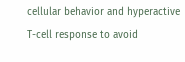cellular behavior and hyperactive T-cell response to avoid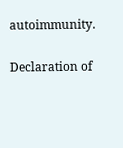autoimmunity.

Declaration of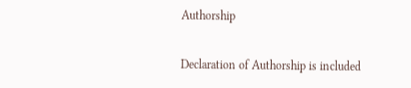Authorship

Declaration of Authorship is included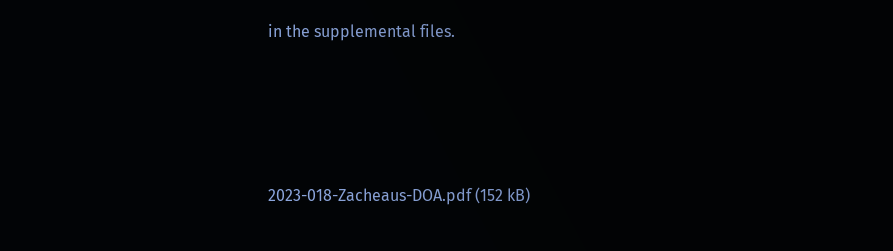in the supplemental files.




2023-018-Zacheaus-DOA.pdf (152 kB)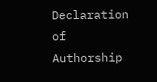Declaration of Authorship